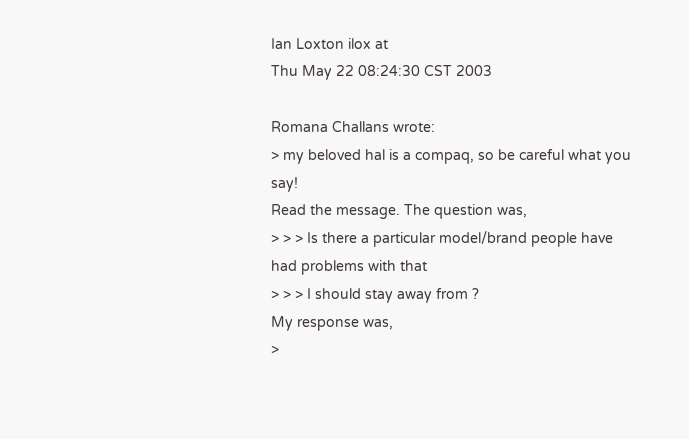Ian Loxton ilox at
Thu May 22 08:24:30 CST 2003

Romana Challans wrote:
> my beloved hal is a compaq, so be careful what you say!
Read the message. The question was,
> > > Is there a particular model/brand people have had problems with that
> > > I should stay away from ?
My response was,
>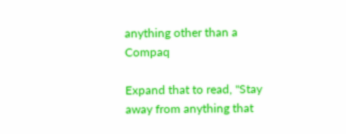anything other than a Compaq

Expand that to read, "Stay away from anything that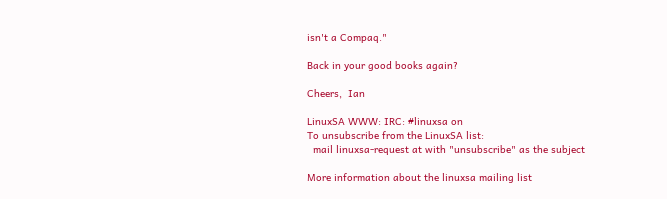isn't a Compaq."

Back in your good books again?

Cheers,  Ian

LinuxSA WWW: IRC: #linuxsa on
To unsubscribe from the LinuxSA list:
  mail linuxsa-request at with "unsubscribe" as the subject

More information about the linuxsa mailing list